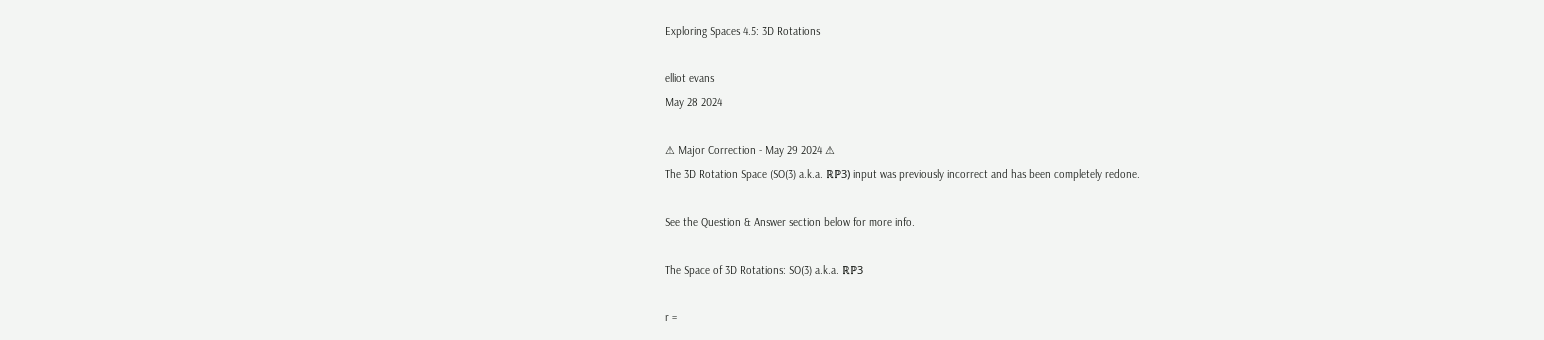Exploring Spaces 4.5: 3D Rotations

elliot evans
May 28 2024

⚠ Major Correction - May 29 2024 ⚠
The 3D Rotation Space (SO(3) a.k.a. ℝℙ3) input was previously incorrect and has been completely redone.

See the Question & Answer section below for more info.

The Space of 3D Rotations: SO(3) a.k.a. ℝℙ3

r =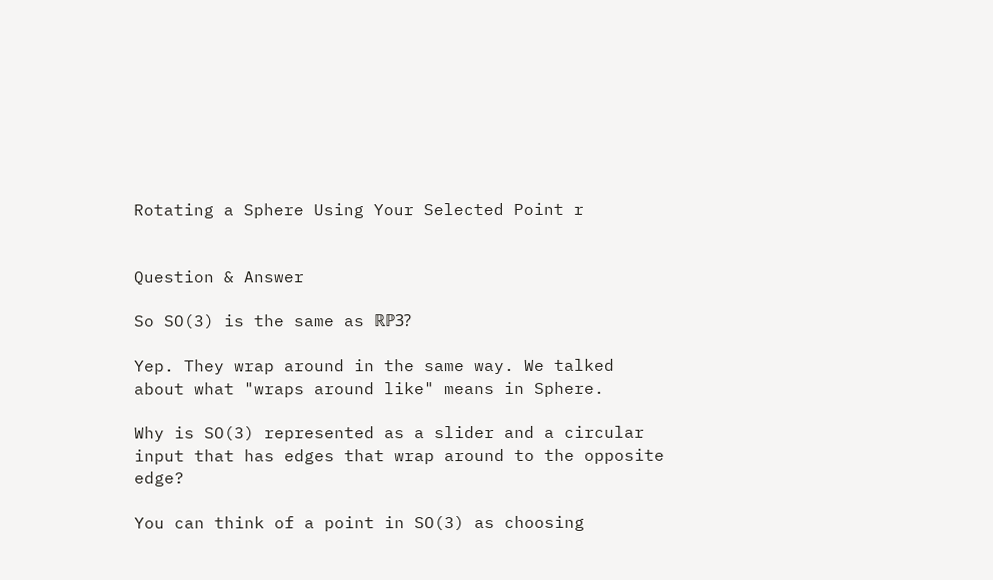Rotating a Sphere Using Your Selected Point r


Question & Answer

So SO(3) is the same as ℝℙ3?

Yep. They wrap around in the same way. We talked about what "wraps around like" means in Sphere.

Why is SO(3) represented as a slider and a circular input that has edges that wrap around to the opposite edge?

You can think of a point in SO(3) as choosing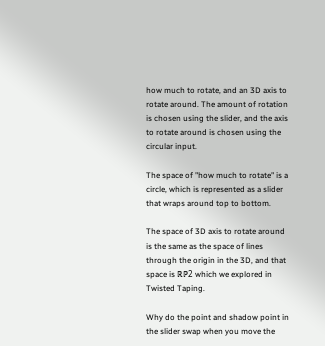how much to rotate, and an 3D axis to rotate around. The amount of rotation is chosen using the slider, and the axis to rotate around is chosen using the circular input.

The space of "how much to rotate" is a circle, which is represented as a slider that wraps around top to bottom.

The space of 3D axis to rotate around is the same as the space of lines through the origin in the 3D, and that space is ℝℙ2 which we explored in Twisted Taping.

Why do the point and shadow point in the slider swap when you move the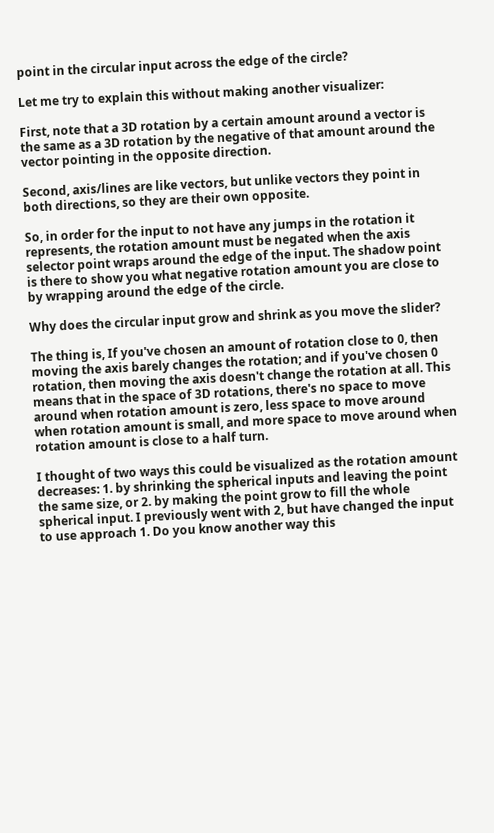point in the circular input across the edge of the circle?

Let me try to explain this without making another visualizer:

First, note that a 3D rotation by a certain amount around a vector is the same as a 3D rotation by the negative of that amount around the vector pointing in the opposite direction.

Second, axis/lines are like vectors, but unlike vectors they point in both directions, so they are their own opposite.

So, in order for the input to not have any jumps in the rotation it represents, the rotation amount must be negated when the axis selector point wraps around the edge of the input. The shadow point is there to show you what negative rotation amount you are close to by wrapping around the edge of the circle.

Why does the circular input grow and shrink as you move the slider?

The thing is, If you've chosen an amount of rotation close to 0, then moving the axis barely changes the rotation; and if you've chosen 0 rotation, then moving the axis doesn't change the rotation at all. This means that in the space of 3D rotations, there's no space to move around when rotation amount is zero, less space to move around when rotation amount is small, and more space to move around when rotation amount is close to a half turn.

I thought of two ways this could be visualized as the rotation amount decreases: 1. by shrinking the spherical inputs and leaving the point the same size, or 2. by making the point grow to fill the whole spherical input. I previously went with 2, but have changed the input to use approach 1. Do you know another way this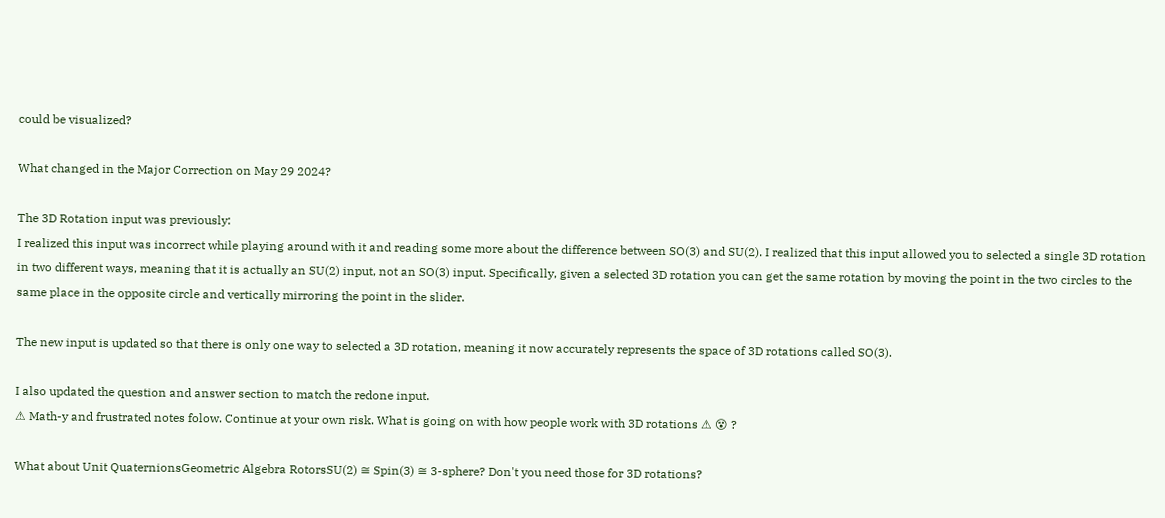could be visualized?

What changed in the Major Correction on May 29 2024?

The 3D Rotation input was previously:
I realized this input was incorrect while playing around with it and reading some more about the difference between SO(3) and SU(2). I realized that this input allowed you to selected a single 3D rotation in two different ways, meaning that it is actually an SU(2) input, not an SO(3) input. Specifically, given a selected 3D rotation you can get the same rotation by moving the point in the two circles to the same place in the opposite circle and vertically mirroring the point in the slider.

The new input is updated so that there is only one way to selected a 3D rotation, meaning it now accurately represents the space of 3D rotations called SO(3).

I also updated the question and answer section to match the redone input.
⚠ Math-y and frustrated notes folow. Continue at your own risk. What is going on with how people work with 3D rotations ⚠ 😵 ?

What about Unit QuaternionsGeometric Algebra RotorsSU(2) ≅ Spin(3) ≅ 3-sphere? Don't you need those for 3D rotations?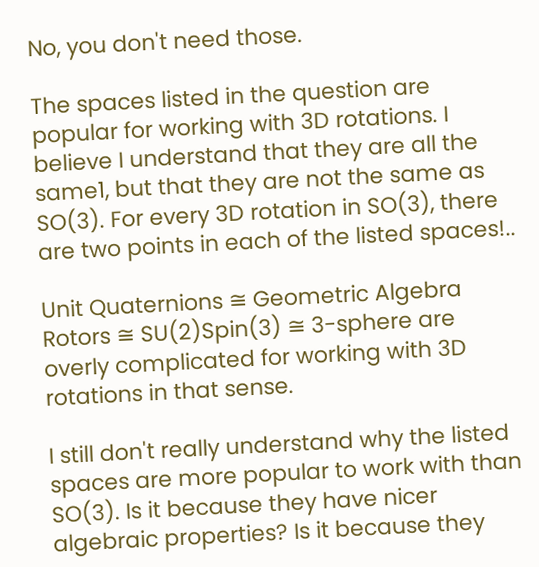No, you don't need those.

The spaces listed in the question are popular for working with 3D rotations. I believe I understand that they are all the same1, but that they are not the same as SO(3). For every 3D rotation in SO(3), there are two points in each of the listed spaces!..

Unit Quaternions ≅ Geometric Algebra Rotors ≅ SU(2)Spin(3) ≅ 3-sphere are overly complicated for working with 3D rotations in that sense.

I still don't really understand why the listed spaces are more popular to work with than SO(3). Is it because they have nicer algebraic properties? Is it because they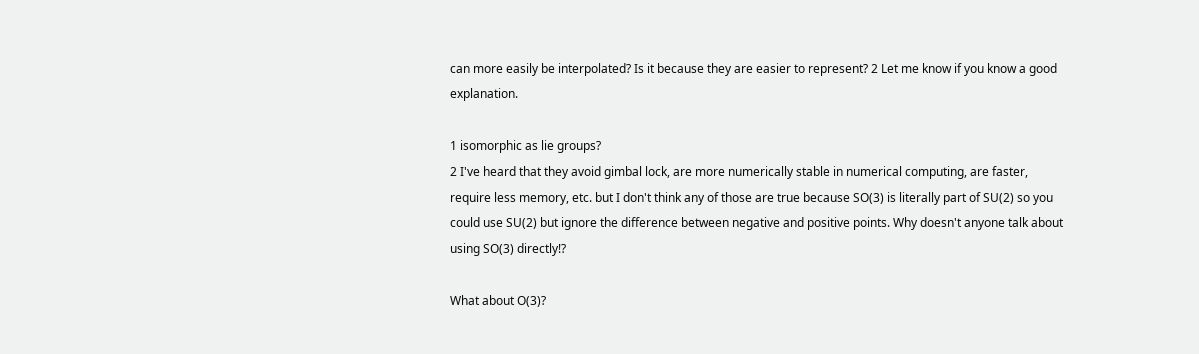can more easily be interpolated? Is it because they are easier to represent? 2 Let me know if you know a good explanation.

1 isomorphic as lie groups?
2 I've heard that they avoid gimbal lock, are more numerically stable in numerical computing, are faster, require less memory, etc. but I don't think any of those are true because SO(3) is literally part of SU(2) so you could use SU(2) but ignore the difference between negative and positive points. Why doesn't anyone talk about using SO(3) directly!?

What about O(3)?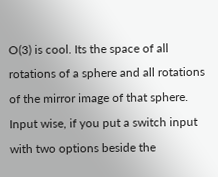O(3) is cool. Its the space of all rotations of a sphere and all rotations of the mirror image of that sphere. Input wise, if you put a switch input with two options beside the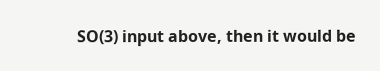SO(3) input above, then it would be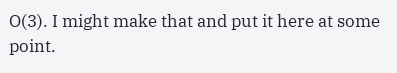O(3). I might make that and put it here at some point.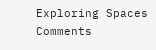Exploring Spaces Comments